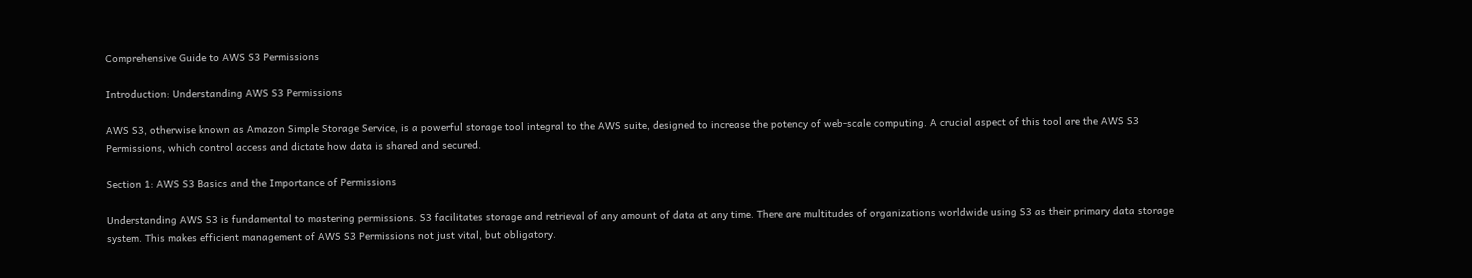Comprehensive Guide to AWS S3 Permissions

Introduction: Understanding AWS S3 Permissions

AWS S3, otherwise known as Amazon Simple Storage Service, is a powerful storage tool integral to the AWS suite, designed to increase the potency of web-scale computing. A crucial aspect of this tool are the AWS S3 Permissions, which control access and dictate how data is shared and secured.

Section 1: AWS S3 Basics and the Importance of Permissions

Understanding AWS S3 is fundamental to mastering permissions. S3 facilitates storage and retrieval of any amount of data at any time. There are multitudes of organizations worldwide using S3 as their primary data storage system. This makes efficient management of AWS S3 Permissions not just vital, but obligatory.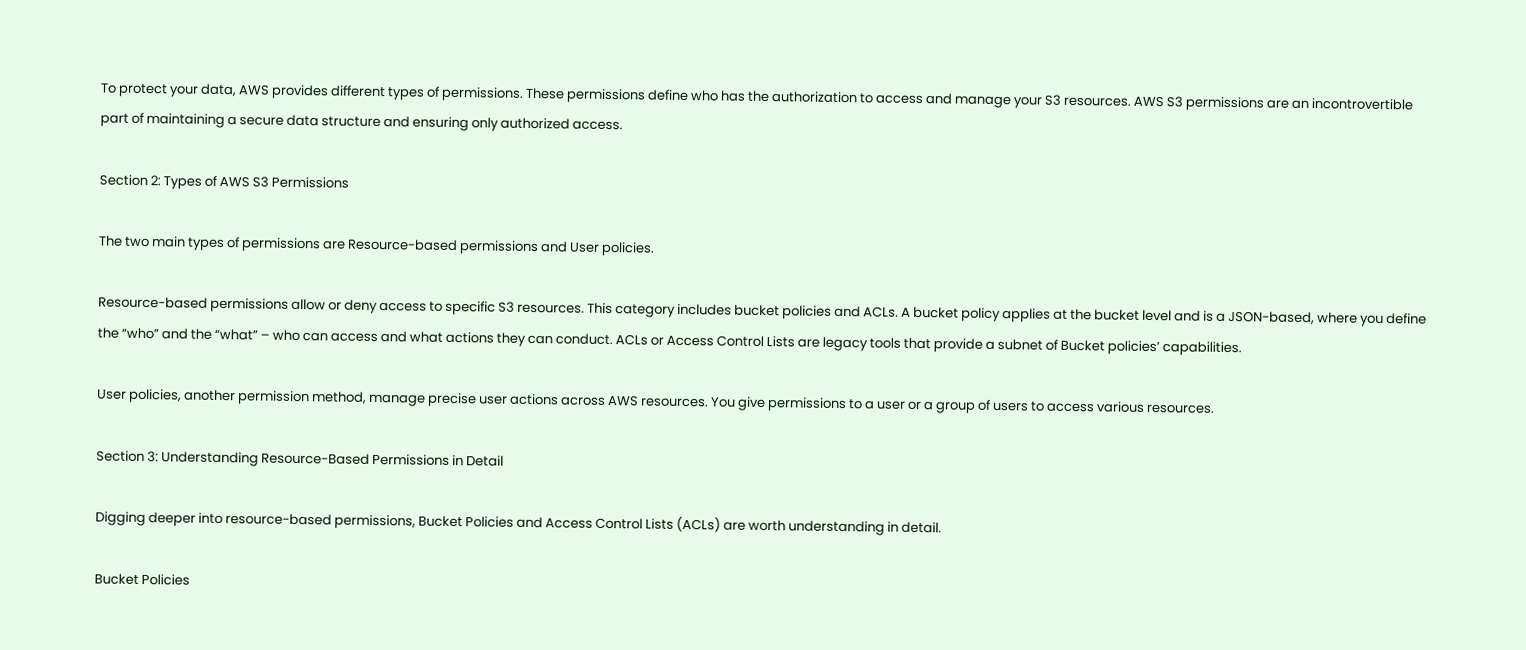To protect your data, AWS provides different types of permissions. These permissions define who has the authorization to access and manage your S3 resources. AWS S3 permissions are an incontrovertible part of maintaining a secure data structure and ensuring only authorized access.

Section 2: Types of AWS S3 Permissions

The two main types of permissions are Resource-based permissions and User policies.

Resource-based permissions allow or deny access to specific S3 resources. This category includes bucket policies and ACLs. A bucket policy applies at the bucket level and is a JSON-based, where you define the “who” and the “what” – who can access and what actions they can conduct. ACLs or Access Control Lists are legacy tools that provide a subnet of Bucket policies’ capabilities.

User policies, another permission method, manage precise user actions across AWS resources. You give permissions to a user or a group of users to access various resources.

Section 3: Understanding Resource-Based Permissions in Detail

Digging deeper into resource-based permissions, Bucket Policies and Access Control Lists (ACLs) are worth understanding in detail.

Bucket Policies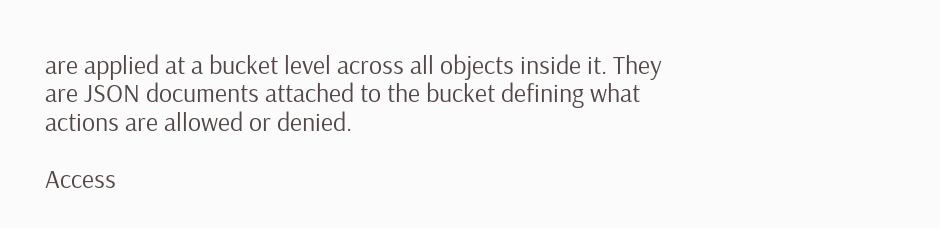are applied at a bucket level across all objects inside it. They are JSON documents attached to the bucket defining what actions are allowed or denied.

Access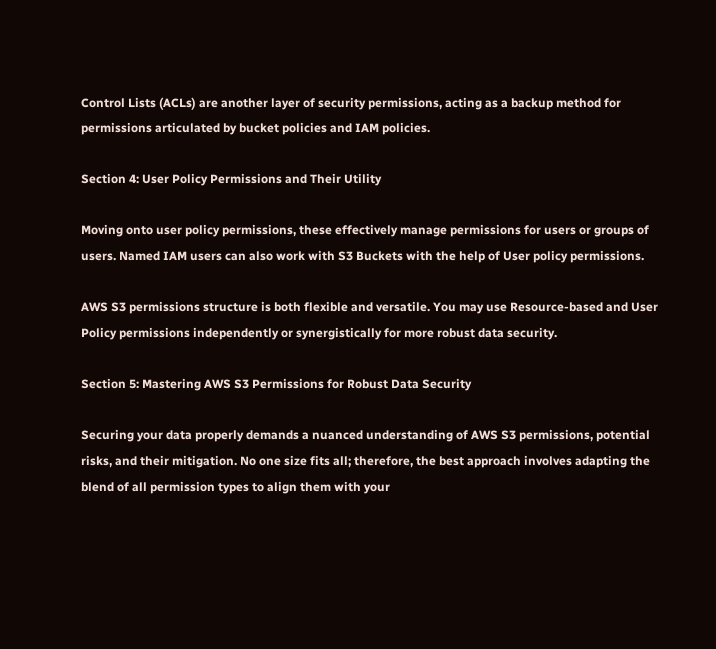Control Lists (ACLs) are another layer of security permissions, acting as a backup method for permissions articulated by bucket policies and IAM policies.

Section 4: User Policy Permissions and Their Utility

Moving onto user policy permissions, these effectively manage permissions for users or groups of users. Named IAM users can also work with S3 Buckets with the help of User policy permissions.

AWS S3 permissions structure is both flexible and versatile. You may use Resource-based and User Policy permissions independently or synergistically for more robust data security.

Section 5: Mastering AWS S3 Permissions for Robust Data Security

Securing your data properly demands a nuanced understanding of AWS S3 permissions, potential risks, and their mitigation. No one size fits all; therefore, the best approach involves adapting the blend of all permission types to align them with your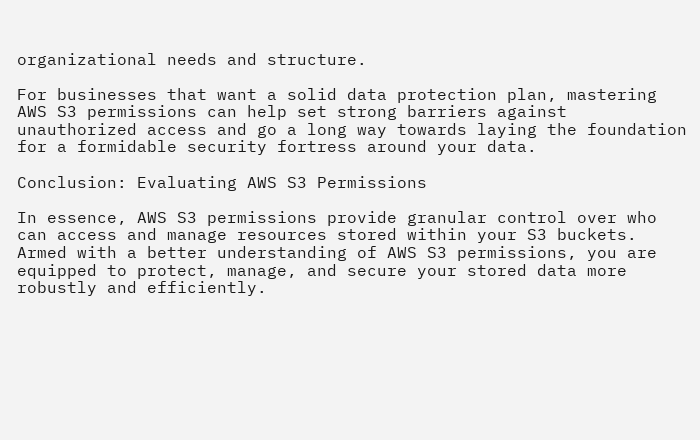organizational needs and structure.

For businesses that want a solid data protection plan, mastering AWS S3 permissions can help set strong barriers against unauthorized access and go a long way towards laying the foundation for a formidable security fortress around your data.

Conclusion: Evaluating AWS S3 Permissions

In essence, AWS S3 permissions provide granular control over who can access and manage resources stored within your S3 buckets. Armed with a better understanding of AWS S3 permissions, you are equipped to protect, manage, and secure your stored data more robustly and efficiently.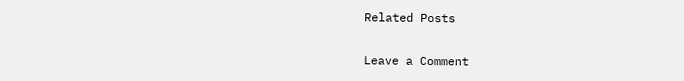Related Posts

Leave a Comment